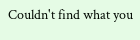Couldn't find what you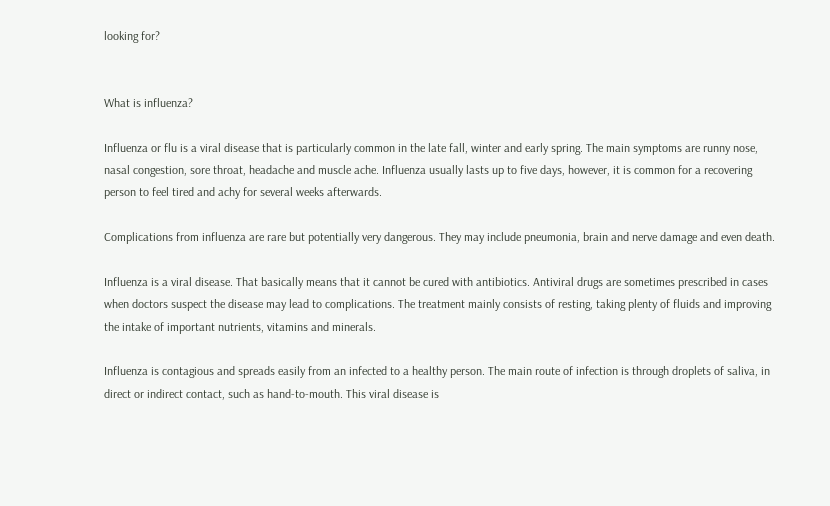looking for?


What is influenza?

Influenza or flu is a viral disease that is particularly common in the late fall, winter and early spring. The main symptoms are runny nose, nasal congestion, sore throat, headache and muscle ache. Influenza usually lasts up to five days, however, it is common for a recovering person to feel tired and achy for several weeks afterwards.

Complications from influenza are rare but potentially very dangerous. They may include pneumonia, brain and nerve damage and even death.

Influenza is a viral disease. That basically means that it cannot be cured with antibiotics. Antiviral drugs are sometimes prescribed in cases when doctors suspect the disease may lead to complications. The treatment mainly consists of resting, taking plenty of fluids and improving the intake of important nutrients, vitamins and minerals.

Influenza is contagious and spreads easily from an infected to a healthy person. The main route of infection is through droplets of saliva, in direct or indirect contact, such as hand-to-mouth. This viral disease is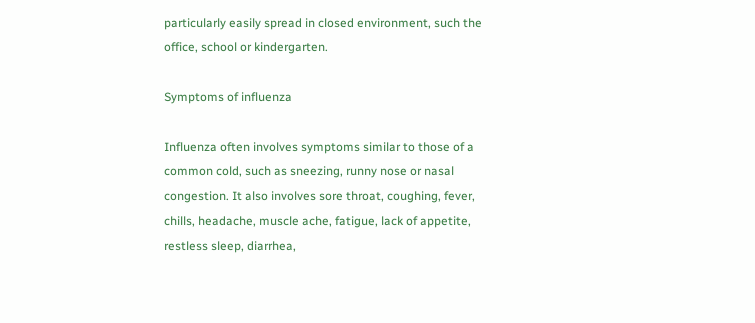particularly easily spread in closed environment, such the office, school or kindergarten.

Symptoms of influenza

Influenza often involves symptoms similar to those of a common cold, such as sneezing, runny nose or nasal congestion. It also involves sore throat, coughing, fever, chills, headache, muscle ache, fatigue, lack of appetite, restless sleep, diarrhea,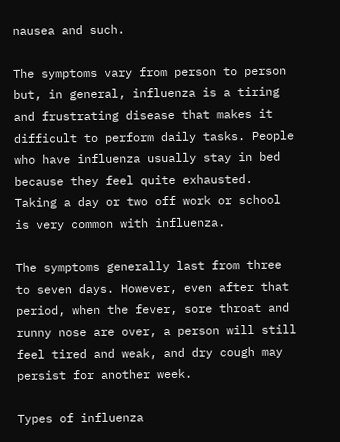nausea and such.

The symptoms vary from person to person but, in general, influenza is a tiring and frustrating disease that makes it difficult to perform daily tasks. People who have influenza usually stay in bed because they feel quite exhausted. Taking a day or two off work or school is very common with influenza.

The symptoms generally last from three to seven days. However, even after that period, when the fever, sore throat and runny nose are over, a person will still feel tired and weak, and dry cough may persist for another week.

Types of influenza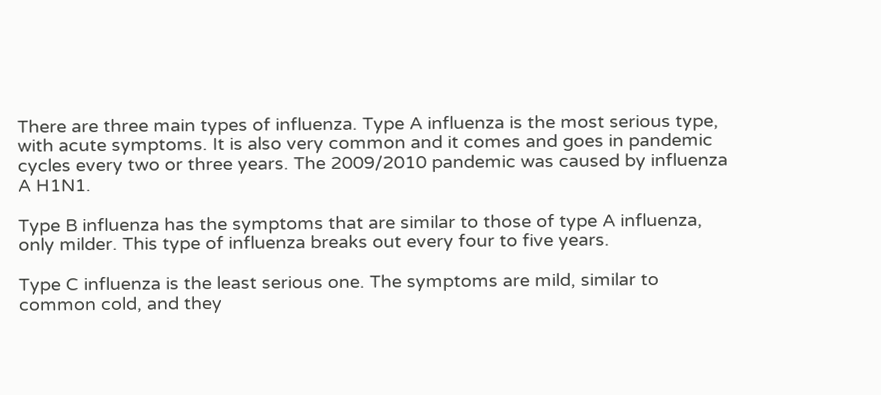There are three main types of influenza. Type A influenza is the most serious type, with acute symptoms. It is also very common and it comes and goes in pandemic cycles every two or three years. The 2009/2010 pandemic was caused by influenza A H1N1.

Type B influenza has the symptoms that are similar to those of type A influenza, only milder. This type of influenza breaks out every four to five years.

Type C influenza is the least serious one. The symptoms are mild, similar to common cold, and they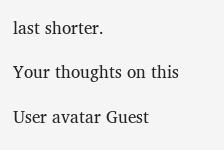last shorter.

Your thoughts on this

User avatar Guest